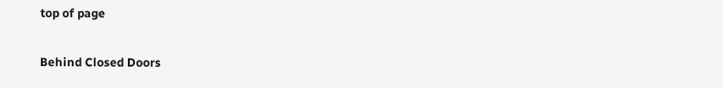top of page

Behind Closed Doors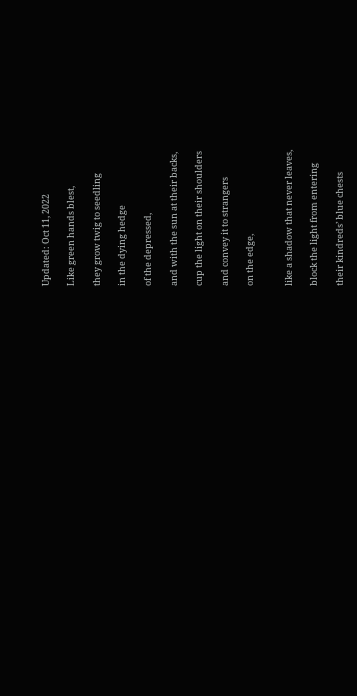Updated: Oct 11, 2022

Like green hands blest,

they grow twig to seedling

in the dying hedge

of the depressed,

and with the sun at their backs,

cup the light on their shoulders

and convey it to strangers

on the edge,


like a shadow that never leaves,

block the light from entering

their kindreds’ blue chests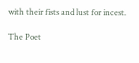with their fists and lust for incest.

The Poet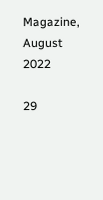Magazine, August 2022

29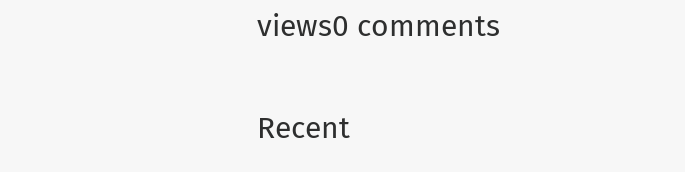views0 comments

Recent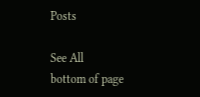Posts

See All
bottom of page